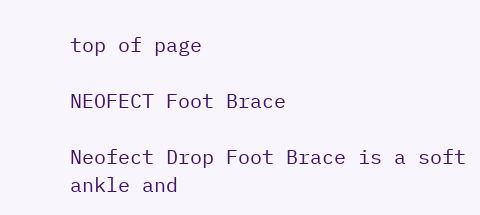top of page

NEOFECT Foot Brace

Neofect Drop Foot Brace is a soft ankle and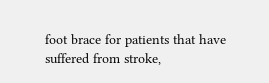foot brace for patients that have suffered from stroke,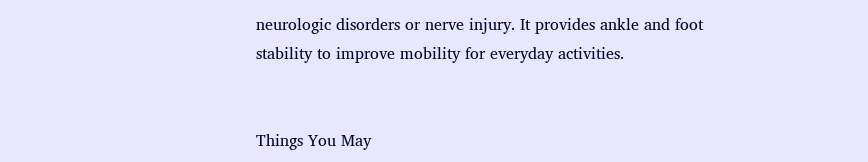neurologic disorders or nerve injury. It provides ankle and foot stability to improve mobility for everyday activities.


Things You May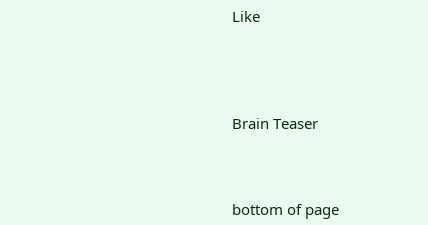Like




Brain Teaser



bottom of page